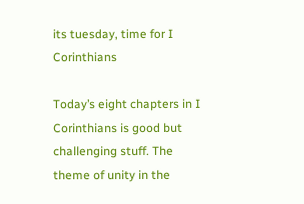its tuesday, time for I Corinthians

Today’s eight chapters in I Corinthians is good but challenging stuff. The theme of unity in the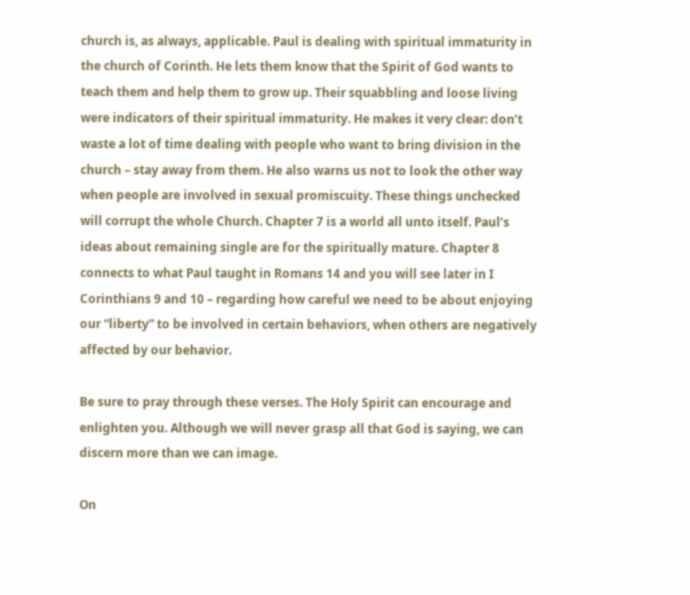church is, as always, applicable. Paul is dealing with spiritual immaturity in the church of Corinth. He lets them know that the Spirit of God wants to teach them and help them to grow up. Their squabbling and loose living were indicators of their spiritual immaturity. He makes it very clear: don’t waste a lot of time dealing with people who want to bring division in the church – stay away from them. He also warns us not to look the other way when people are involved in sexual promiscuity. These things unchecked will corrupt the whole Church. Chapter 7 is a world all unto itself. Paul’s ideas about remaining single are for the spiritually mature. Chapter 8 connects to what Paul taught in Romans 14 and you will see later in I Corinthians 9 and 10 – regarding how careful we need to be about enjoying our “liberty” to be involved in certain behaviors, when others are negatively affected by our behavior.

Be sure to pray through these verses. The Holy Spirit can encourage and enlighten you. Although we will never grasp all that God is saying, we can discern more than we can image.

On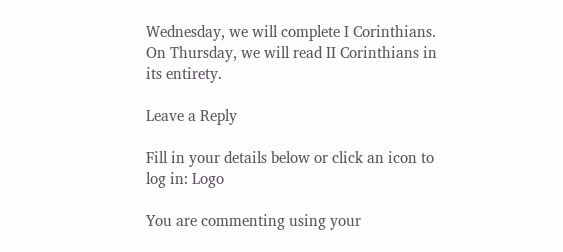Wednesday, we will complete I Corinthians.
On Thursday, we will read II Corinthians in its entirety.

Leave a Reply

Fill in your details below or click an icon to log in: Logo

You are commenting using your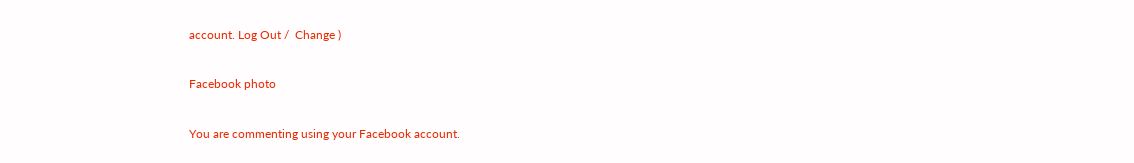account. Log Out /  Change )

Facebook photo

You are commenting using your Facebook account.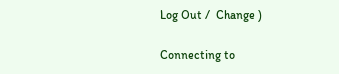Log Out /  Change )

Connecting to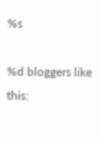%s

%d bloggers like this: